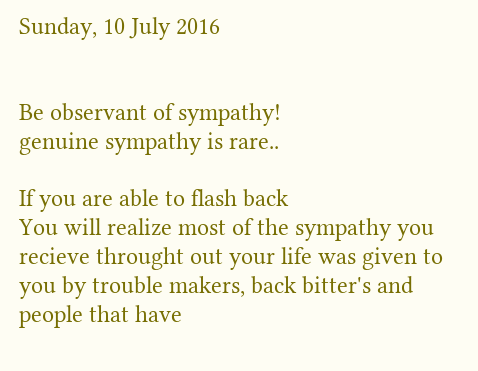Sunday, 10 July 2016


Be observant of sympathy!
genuine sympathy is rare..

If you are able to flash back
You will realize most of the sympathy you recieve throught out your life was given to you by trouble makers, back bitter's and people that have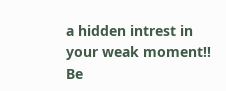a hidden intrest in your weak moment!!
Be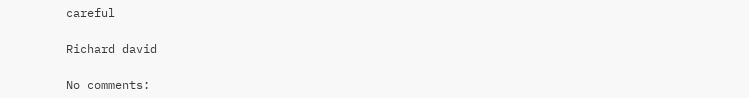careful

Richard david

No comments: